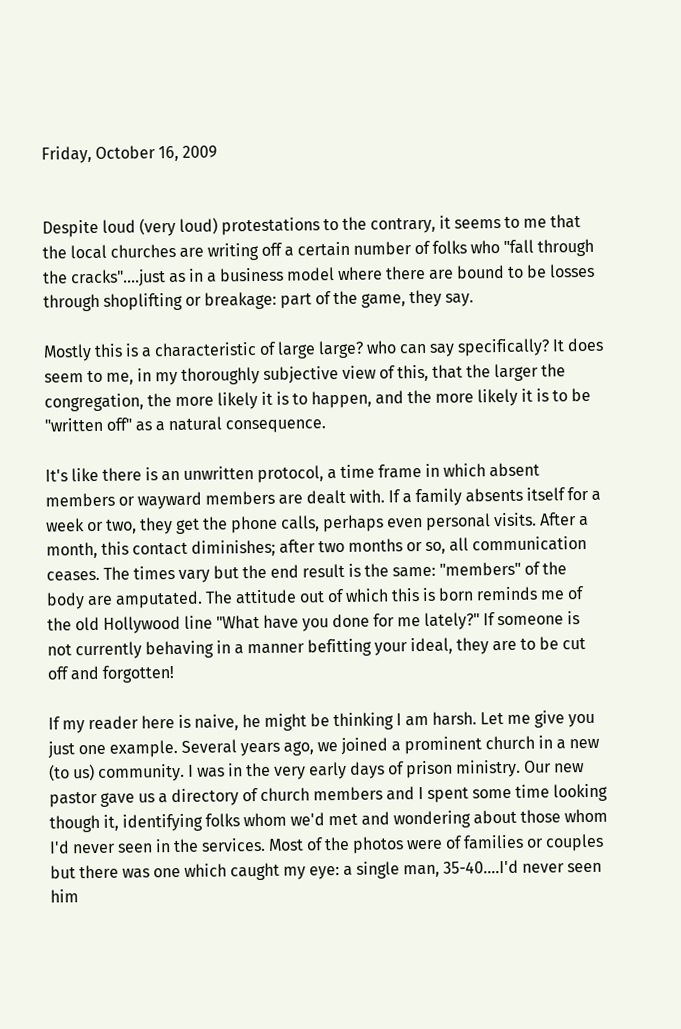Friday, October 16, 2009


Despite loud (very loud) protestations to the contrary, it seems to me that the local churches are writing off a certain number of folks who "fall through the cracks"....just as in a business model where there are bound to be losses through shoplifting or breakage: part of the game, they say.

Mostly this is a characteristic of large large? who can say specifically? It does seem to me, in my thoroughly subjective view of this, that the larger the congregation, the more likely it is to happen, and the more likely it is to be "written off" as a natural consequence.

It's like there is an unwritten protocol, a time frame in which absent members or wayward members are dealt with. If a family absents itself for a week or two, they get the phone calls, perhaps even personal visits. After a month, this contact diminishes; after two months or so, all communication ceases. The times vary but the end result is the same: "members" of the body are amputated. The attitude out of which this is born reminds me of the old Hollywood line "What have you done for me lately?" If someone is not currently behaving in a manner befitting your ideal, they are to be cut off and forgotten!

If my reader here is naive, he might be thinking I am harsh. Let me give you just one example. Several years ago, we joined a prominent church in a new (to us) community. I was in the very early days of prison ministry. Our new pastor gave us a directory of church members and I spent some time looking though it, identifying folks whom we'd met and wondering about those whom I'd never seen in the services. Most of the photos were of families or couples but there was one which caught my eye: a single man, 35-40....I'd never seen him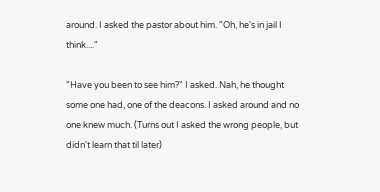around. I asked the pastor about him. "Oh, he's in jail I think...."

"Have you been to see him?" I asked. Nah, he thought some one had, one of the deacons. I asked around and no one knew much. (Turns out I asked the wrong people, but didn't learn that til later)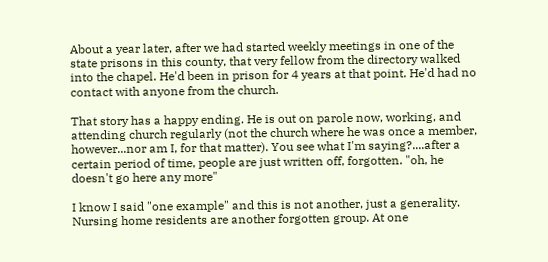About a year later, after we had started weekly meetings in one of the state prisons in this county, that very fellow from the directory walked into the chapel. He'd been in prison for 4 years at that point. He'd had no contact with anyone from the church.

That story has a happy ending. He is out on parole now, working, and attending church regularly (not the church where he was once a member, however...nor am I, for that matter). You see what I'm saying?....after a certain period of time, people are just written off, forgotten. "oh, he doesn't go here any more"

I know I said "one example" and this is not another, just a generality. Nursing home residents are another forgotten group. At one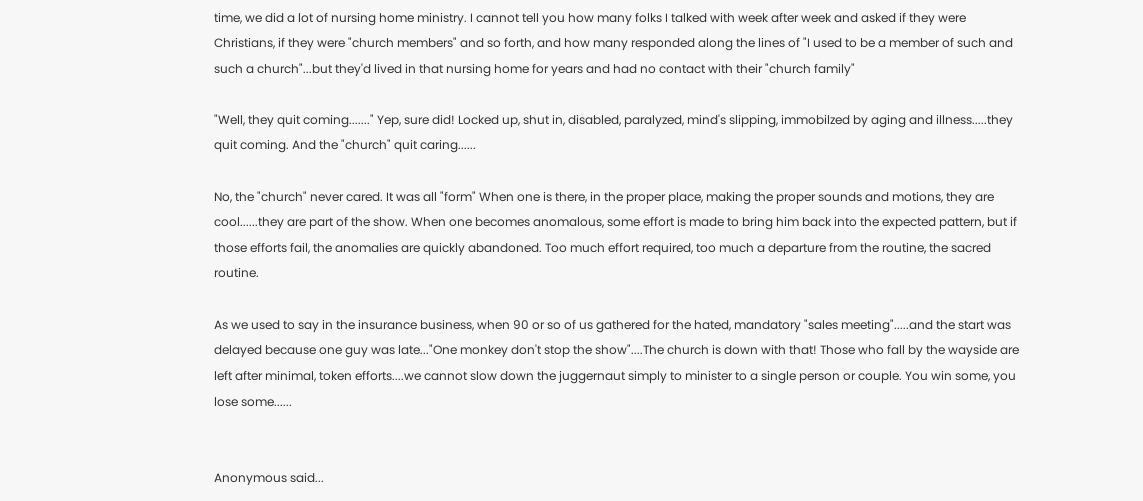time, we did a lot of nursing home ministry. I cannot tell you how many folks I talked with week after week and asked if they were Christians, if they were "church members" and so forth, and how many responded along the lines of "I used to be a member of such and such a church"...but they'd lived in that nursing home for years and had no contact with their "church family"

"Well, they quit coming......." Yep, sure did! Locked up, shut in, disabled, paralyzed, mind's slipping, immobilzed by aging and illness.....they quit coming. And the "church" quit caring......

No, the "church" never cared. It was all "form" When one is there, in the proper place, making the proper sounds and motions, they are cool......they are part of the show. When one becomes anomalous, some effort is made to bring him back into the expected pattern, but if those efforts fail, the anomalies are quickly abandoned. Too much effort required, too much a departure from the routine, the sacred routine.

As we used to say in the insurance business, when 90 or so of us gathered for the hated, mandatory "sales meeting".....and the start was delayed because one guy was late..."One monkey don't stop the show"....The church is down with that! Those who fall by the wayside are left after minimal, token efforts....we cannot slow down the juggernaut simply to minister to a single person or couple. You win some, you lose some......


Anonymous said...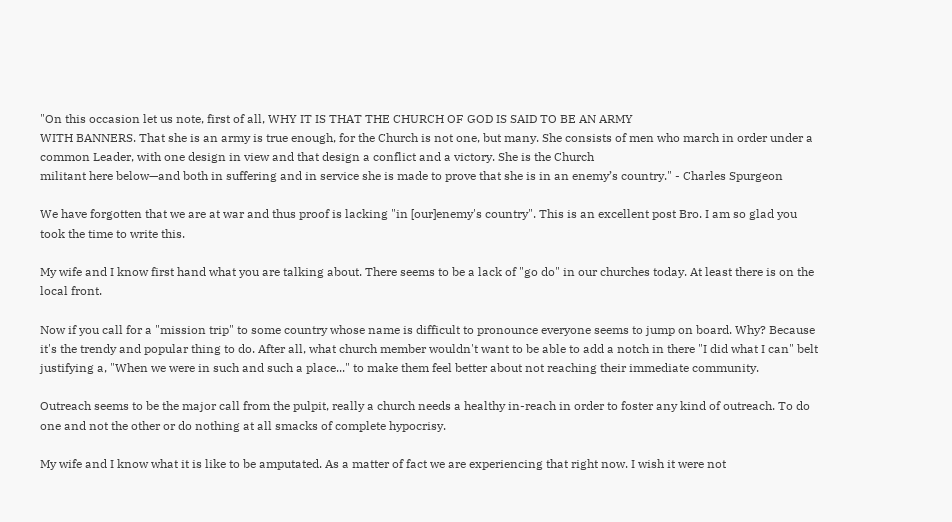"On this occasion let us note, first of all, WHY IT IS THAT THE CHURCH OF GOD IS SAID TO BE AN ARMY
WITH BANNERS. That she is an army is true enough, for the Church is not one, but many. She consists of men who march in order under a common Leader, with one design in view and that design a conflict and a victory. She is the Church
militant here below—and both in suffering and in service she is made to prove that she is in an enemy’s country." - Charles Spurgeon

We have forgotten that we are at war and thus proof is lacking "in [our]enemy's country". This is an excellent post Bro. I am so glad you took the time to write this.

My wife and I know first hand what you are talking about. There seems to be a lack of "go do" in our churches today. At least there is on the local front.

Now if you call for a "mission trip" to some country whose name is difficult to pronounce everyone seems to jump on board. Why? Because it's the trendy and popular thing to do. After all, what church member wouldn't want to be able to add a notch in there "I did what I can" belt justifying a, "When we were in such and such a place..." to make them feel better about not reaching their immediate community.

Outreach seems to be the major call from the pulpit, really a church needs a healthy in-reach in order to foster any kind of outreach. To do one and not the other or do nothing at all smacks of complete hypocrisy.

My wife and I know what it is like to be amputated. As a matter of fact we are experiencing that right now. I wish it were not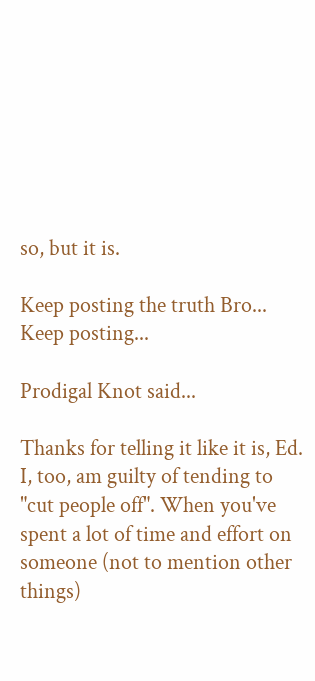so, but it is.

Keep posting the truth Bro... Keep posting...

Prodigal Knot said...

Thanks for telling it like it is, Ed. I, too, am guilty of tending to "cut people off". When you've spent a lot of time and effort on someone (not to mention other things)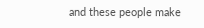and these people make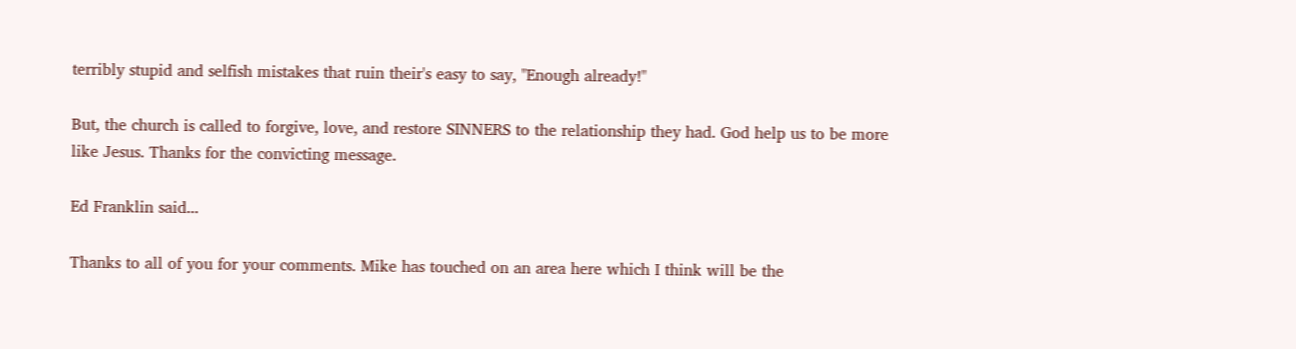terribly stupid and selfish mistakes that ruin their's easy to say, "Enough already!"

But, the church is called to forgive, love, and restore SINNERS to the relationship they had. God help us to be more like Jesus. Thanks for the convicting message.

Ed Franklin said...

Thanks to all of you for your comments. Mike has touched on an area here which I think will be the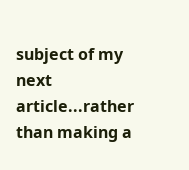subject of my next article...rather than making a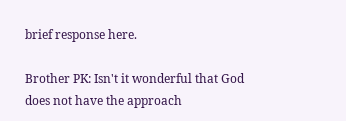brief response here.

Brother PK: Isn't it wonderful that God does not have the approach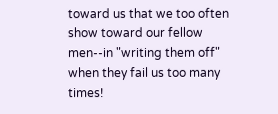toward us that we too often show toward our fellow men--in "writing them off" when they fail us too many times!